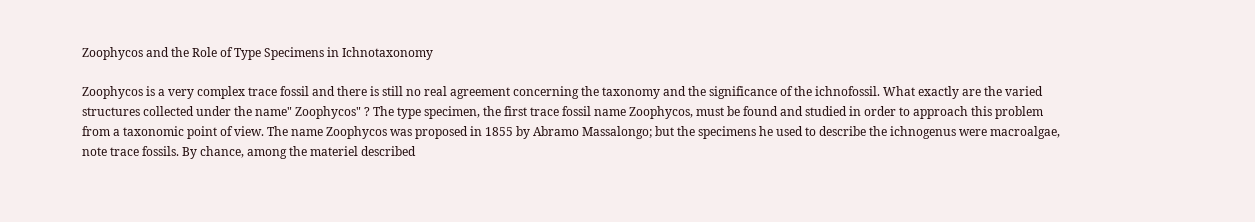Zoophycos and the Role of Type Specimens in Ichnotaxonomy

Zoophycos is a very complex trace fossil and there is still no real agreement concerning the taxonomy and the significance of the ichnofossil. What exactly are the varied structures collected under the name" Zoophycos" ? The type specimen, the first trace fossil name Zoophycos, must be found and studied in order to approach this problem from a taxonomic point of view. The name Zoophycos was proposed in 1855 by Abramo Massalongo; but the specimens he used to describe the ichnogenus were macroalgae, note trace fossils. By chance, among the materiel described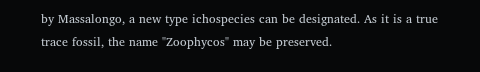by Massalongo, a new type ichospecies can be designated. As it is a true trace fossil, the name "Zoophycos" may be preserved.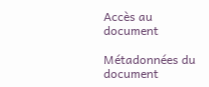Accès au document

Métadonnées du document